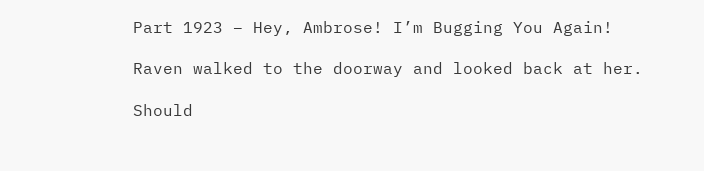Part 1923 – Hey, Ambrose! I’m Bugging You Again!

Raven walked to the doorway and looked back at her.

Should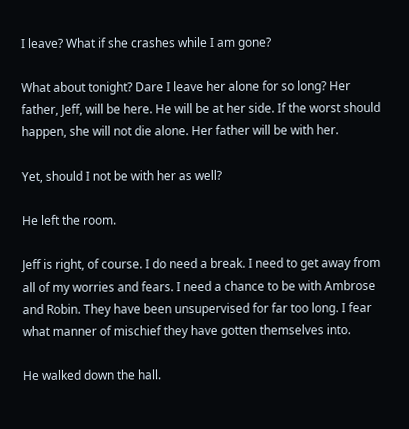I leave? What if she crashes while I am gone?

What about tonight? Dare I leave her alone for so long? Her father, Jeff, will be here. He will be at her side. If the worst should happen, she will not die alone. Her father will be with her.

Yet, should I not be with her as well?

He left the room.

Jeff is right, of course. I do need a break. I need to get away from all of my worries and fears. I need a chance to be with Ambrose and Robin. They have been unsupervised for far too long. I fear what manner of mischief they have gotten themselves into.

He walked down the hall.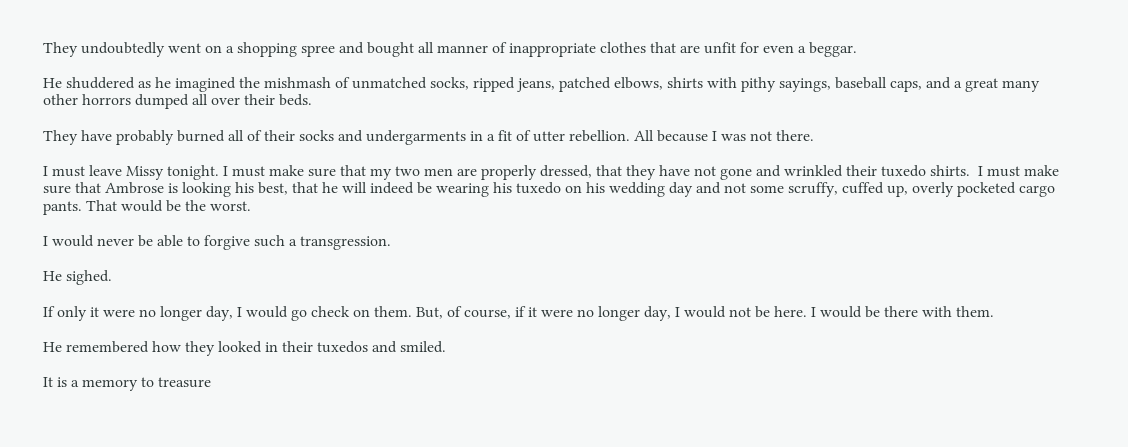They undoubtedly went on a shopping spree and bought all manner of inappropriate clothes that are unfit for even a beggar.

He shuddered as he imagined the mishmash of unmatched socks, ripped jeans, patched elbows, shirts with pithy sayings, baseball caps, and a great many other horrors dumped all over their beds.

They have probably burned all of their socks and undergarments in a fit of utter rebellion. All because I was not there.

I must leave Missy tonight. I must make sure that my two men are properly dressed, that they have not gone and wrinkled their tuxedo shirts.  I must make sure that Ambrose is looking his best, that he will indeed be wearing his tuxedo on his wedding day and not some scruffy, cuffed up, overly pocketed cargo pants. That would be the worst.

I would never be able to forgive such a transgression.

He sighed.

If only it were no longer day, I would go check on them. But, of course, if it were no longer day, I would not be here. I would be there with them.

He remembered how they looked in their tuxedos and smiled.

It is a memory to treasure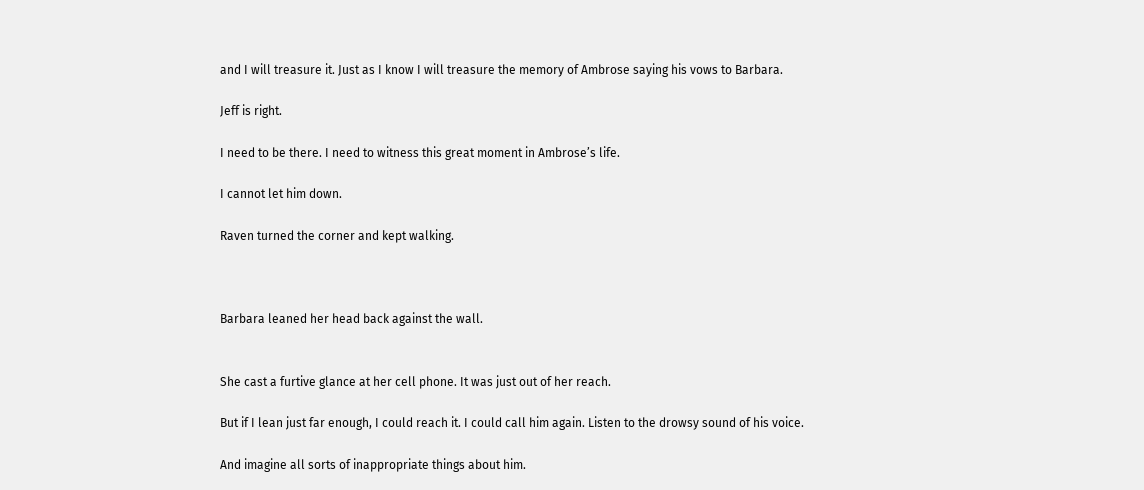and I will treasure it. Just as I know I will treasure the memory of Ambrose saying his vows to Barbara.

Jeff is right.

I need to be there. I need to witness this great moment in Ambrose’s life.

I cannot let him down.

Raven turned the corner and kept walking.



Barbara leaned her head back against the wall.


She cast a furtive glance at her cell phone. It was just out of her reach.

But if I lean just far enough, I could reach it. I could call him again. Listen to the drowsy sound of his voice.

And imagine all sorts of inappropriate things about him.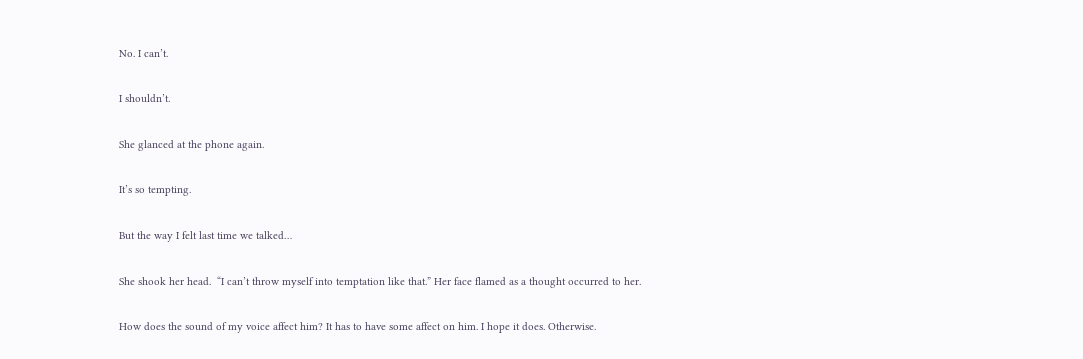No. I can’t.

I shouldn’t.

She glanced at the phone again.

It’s so tempting.

But the way I felt last time we talked…

She shook her head.  “I can’t throw myself into temptation like that.” Her face flamed as a thought occurred to her.

How does the sound of my voice affect him? It has to have some affect on him. I hope it does. Otherwise.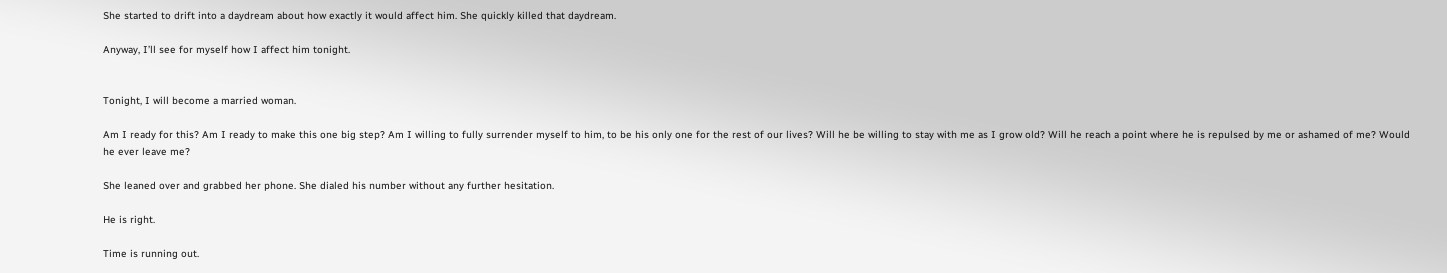She started to drift into a daydream about how exactly it would affect him. She quickly killed that daydream.

Anyway, I’ll see for myself how I affect him tonight.


Tonight, I will become a married woman.

Am I ready for this? Am I ready to make this one big step? Am I willing to fully surrender myself to him, to be his only one for the rest of our lives? Will he be willing to stay with me as I grow old? Will he reach a point where he is repulsed by me or ashamed of me? Would he ever leave me?

She leaned over and grabbed her phone. She dialed his number without any further hesitation.

He is right.

Time is running out.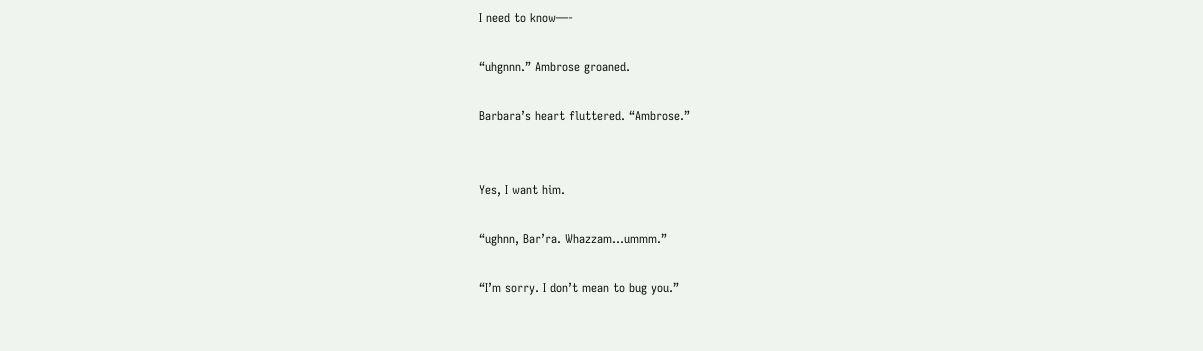I need to know—-

“uhgnnn.” Ambrose groaned.

Barbara’s heart fluttered. “Ambrose.”


Yes, I want him.

“ughnn, Bar’ra. Whazzam…ummm.”

“I’m sorry. I don’t mean to bug you.”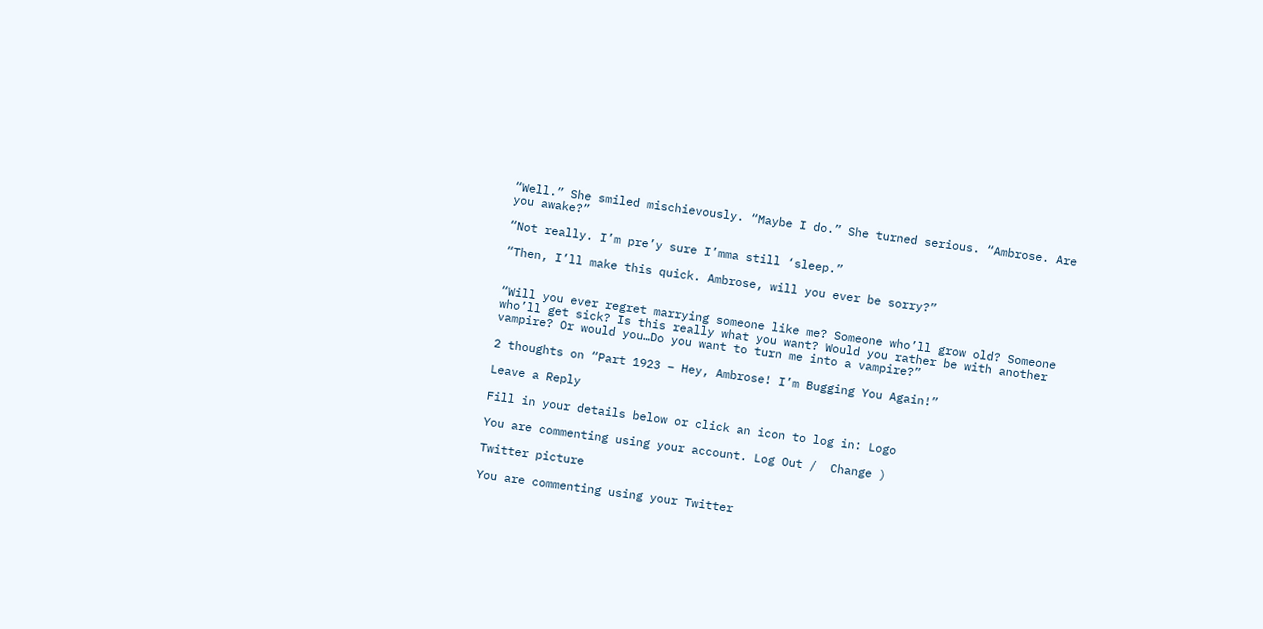“Well.” She smiled mischievously. “Maybe I do.” She turned serious. “Ambrose. Are you awake?”

“Not really. I’m pre’y sure I’mma still ‘sleep.”

“Then, I’ll make this quick. Ambrose, will you ever be sorry?”


“Will you ever regret marrying someone like me? Someone who’ll grow old? Someone who’ll get sick? Is this really what you want? Would you rather be with another vampire? Or would you…Do you want to turn me into a vampire?”

2 thoughts on “Part 1923 – Hey, Ambrose! I’m Bugging You Again!”

Leave a Reply

Fill in your details below or click an icon to log in: Logo

You are commenting using your account. Log Out /  Change )

Twitter picture

You are commenting using your Twitter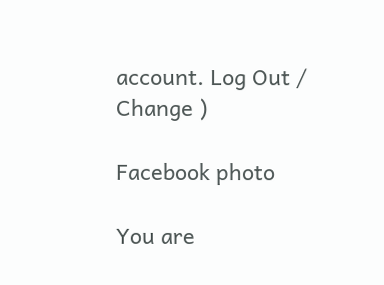account. Log Out /  Change )

Facebook photo

You are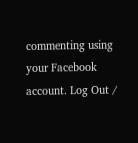commenting using your Facebook account. Log Out /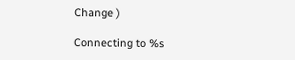Change )

Connecting to %s